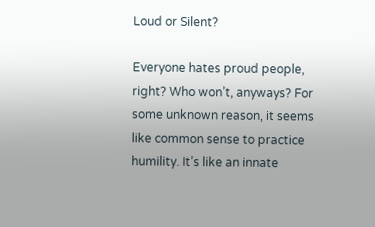Loud or Silent?

Everyone hates proud people, right? Who won’t, anyways? For some unknown reason, it seems like common sense to practice humility. It’s like an innate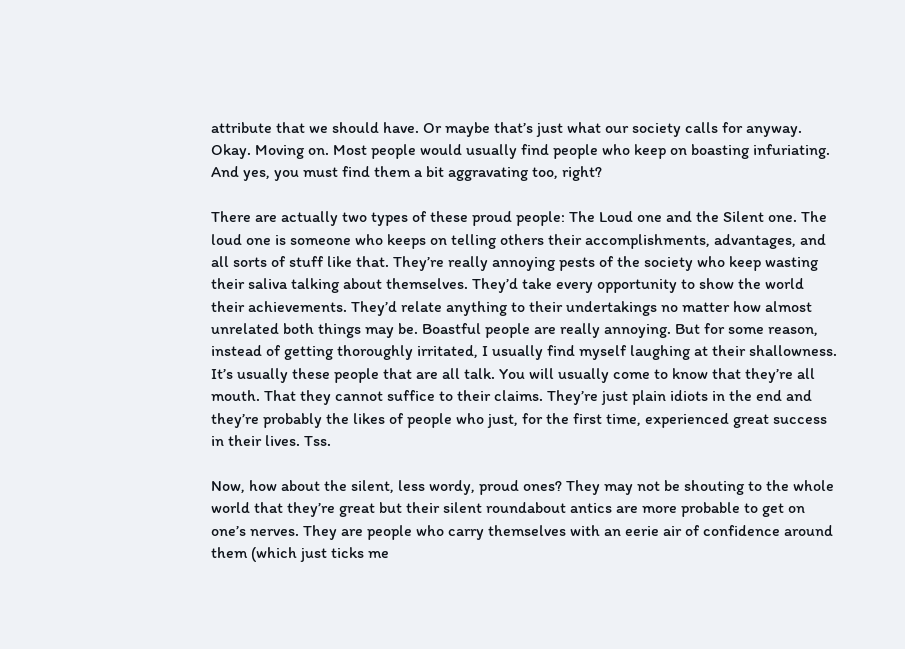attribute that we should have. Or maybe that’s just what our society calls for anyway. Okay. Moving on. Most people would usually find people who keep on boasting infuriating.  And yes, you must find them a bit aggravating too, right?

There are actually two types of these proud people: The Loud one and the Silent one. The loud one is someone who keeps on telling others their accomplishments, advantages, and all sorts of stuff like that. They’re really annoying pests of the society who keep wasting their saliva talking about themselves. They’d take every opportunity to show the world their achievements. They’d relate anything to their undertakings no matter how almost unrelated both things may be. Boastful people are really annoying. But for some reason, instead of getting thoroughly irritated, I usually find myself laughing at their shallowness. It’s usually these people that are all talk. You will usually come to know that they’re all mouth. That they cannot suffice to their claims. They’re just plain idiots in the end and they’re probably the likes of people who just, for the first time, experienced great success in their lives. Tss.

Now, how about the silent, less wordy, proud ones? They may not be shouting to the whole world that they’re great but their silent roundabout antics are more probable to get on one’s nerves. They are people who carry themselves with an eerie air of confidence around them (which just ticks me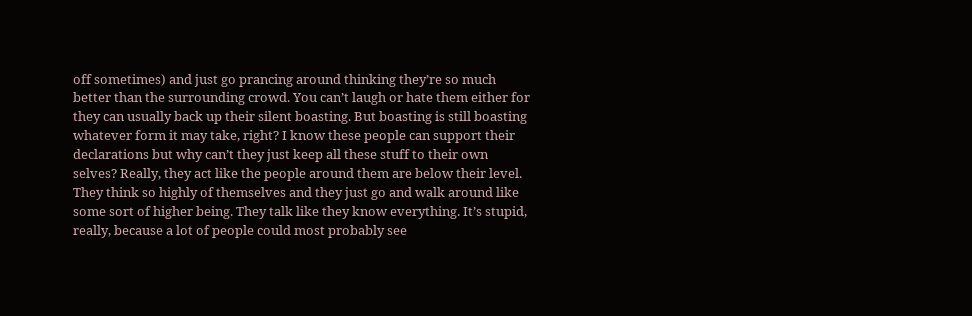off sometimes) and just go prancing around thinking they’re so much better than the surrounding crowd. You can’t laugh or hate them either for they can usually back up their silent boasting. But boasting is still boasting whatever form it may take, right? I know these people can support their declarations but why can’t they just keep all these stuff to their own selves? Really, they act like the people around them are below their level. They think so highly of themselves and they just go and walk around like some sort of higher being. They talk like they know everything. It’s stupid, really, because a lot of people could most probably see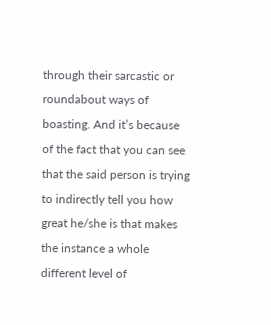through their sarcastic or roundabout ways of boasting. And it’s because of the fact that you can see that the said person is trying to indirectly tell you how great he/she is that makes the instance a whole different level of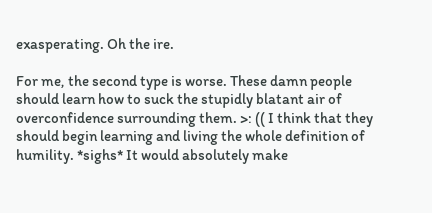exasperating. Oh the ire.

For me, the second type is worse. These damn people should learn how to suck the stupidly blatant air of overconfidence surrounding them. >: (( I think that they should begin learning and living the whole definition of humility. *sighs* It would absolutely make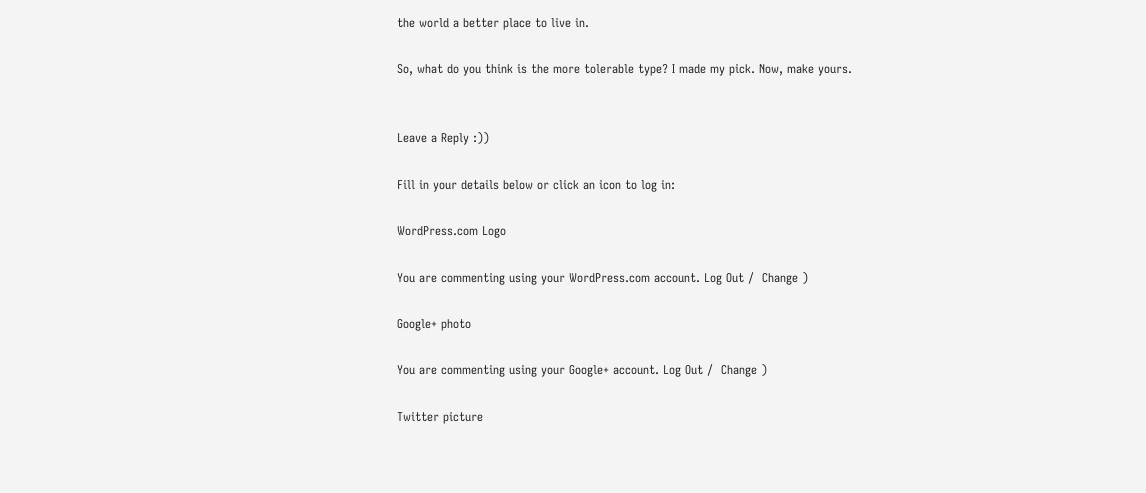the world a better place to live in.

So, what do you think is the more tolerable type? I made my pick. Now, make yours.


Leave a Reply :))

Fill in your details below or click an icon to log in:

WordPress.com Logo

You are commenting using your WordPress.com account. Log Out /  Change )

Google+ photo

You are commenting using your Google+ account. Log Out /  Change )

Twitter picture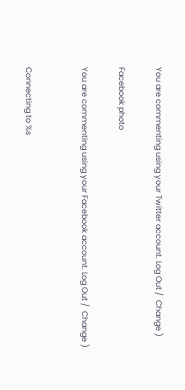You are commenting using your Twitter account. Log Out /  Change )

Facebook photo

You are commenting using your Facebook account. Log Out /  Change )


Connecting to %s